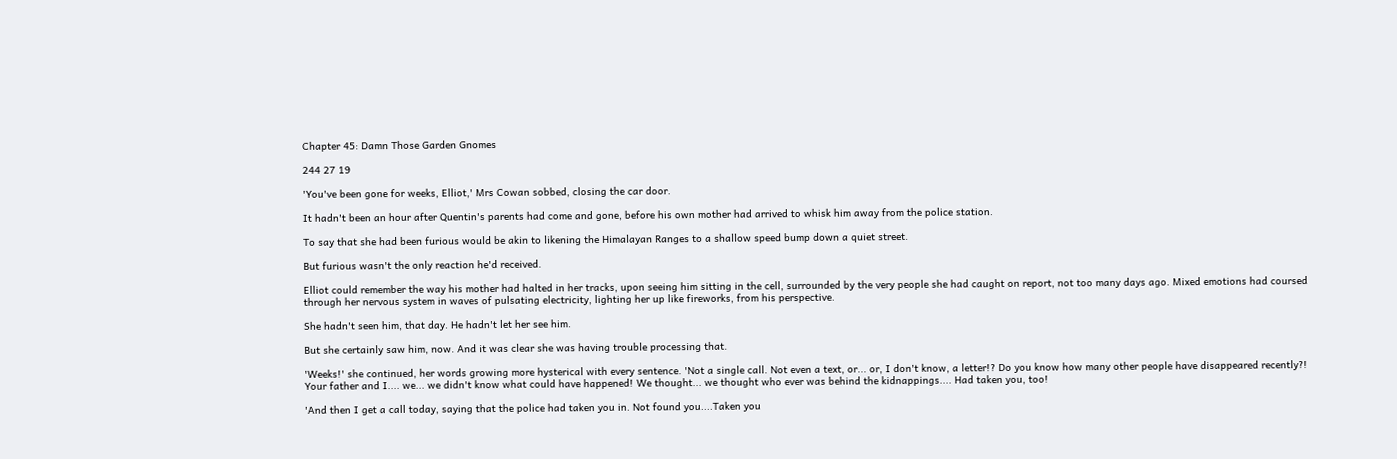Chapter 45: Damn Those Garden Gnomes

244 27 19

'You've been gone for weeks, Elliot,' Mrs Cowan sobbed, closing the car door.

It hadn't been an hour after Quentin's parents had come and gone, before his own mother had arrived to whisk him away from the police station.

To say that she had been furious would be akin to likening the Himalayan Ranges to a shallow speed bump down a quiet street.

But furious wasn't the only reaction he'd received.

Elliot could remember the way his mother had halted in her tracks, upon seeing him sitting in the cell, surrounded by the very people she had caught on report, not too many days ago. Mixed emotions had coursed through her nervous system in waves of pulsating electricity, lighting her up like fireworks, from his perspective.

She hadn't seen him, that day. He hadn't let her see him.

But she certainly saw him, now. And it was clear she was having trouble processing that.

'Weeks!' she continued, her words growing more hysterical with every sentence. 'Not a single call. Not even a text, or... or, I don't know, a letter!? Do you know how many other people have disappeared recently?! Your father and I.... we... we didn't know what could have happened! We thought... we thought who ever was behind the kidnappings.... Had taken you, too!

'And then I get a call today, saying that the police had taken you in. Not found you....Taken you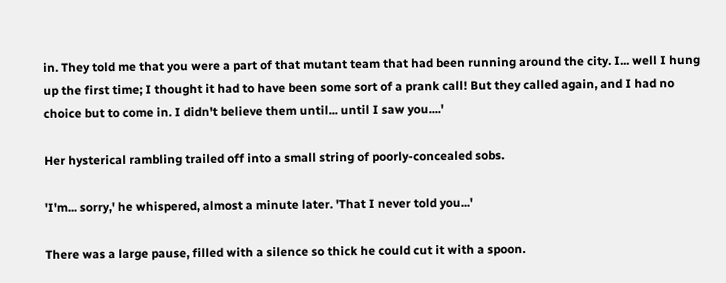in. They told me that you were a part of that mutant team that had been running around the city. I... well I hung up the first time; I thought it had to have been some sort of a prank call! But they called again, and I had no choice but to come in. I didn't believe them until... until I saw you....'

Her hysterical rambling trailed off into a small string of poorly-concealed sobs.

'I'm... sorry,' he whispered, almost a minute later. 'That I never told you...'

There was a large pause, filled with a silence so thick he could cut it with a spoon.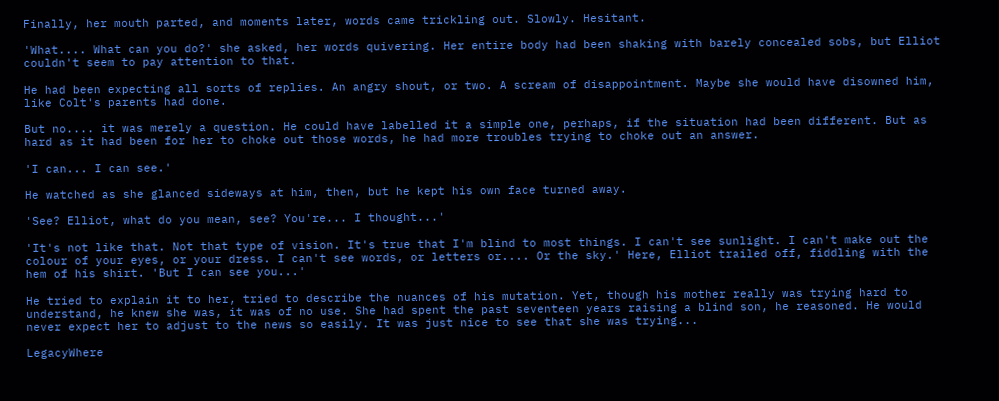Finally, her mouth parted, and moments later, words came trickling out. Slowly. Hesitant.

'What.... What can you do?' she asked, her words quivering. Her entire body had been shaking with barely concealed sobs, but Elliot couldn't seem to pay attention to that.

He had been expecting all sorts of replies. An angry shout, or two. A scream of disappointment. Maybe she would have disowned him, like Colt's parents had done.

But no.... it was merely a question. He could have labelled it a simple one, perhaps, if the situation had been different. But as hard as it had been for her to choke out those words, he had more troubles trying to choke out an answer.

'I can... I can see.'

He watched as she glanced sideways at him, then, but he kept his own face turned away.

'See? Elliot, what do you mean, see? You're... I thought...'

'It's not like that. Not that type of vision. It's true that I'm blind to most things. I can't see sunlight. I can't make out the colour of your eyes, or your dress. I can't see words, or letters or.... Or the sky.' Here, Elliot trailed off, fiddling with the hem of his shirt. 'But I can see you...'

He tried to explain it to her, tried to describe the nuances of his mutation. Yet, though his mother really was trying hard to understand, he knew she was, it was of no use. She had spent the past seventeen years raising a blind son, he reasoned. He would never expect her to adjust to the news so easily. It was just nice to see that she was trying...

LegacyWhere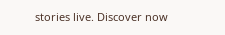stories live. Discover now